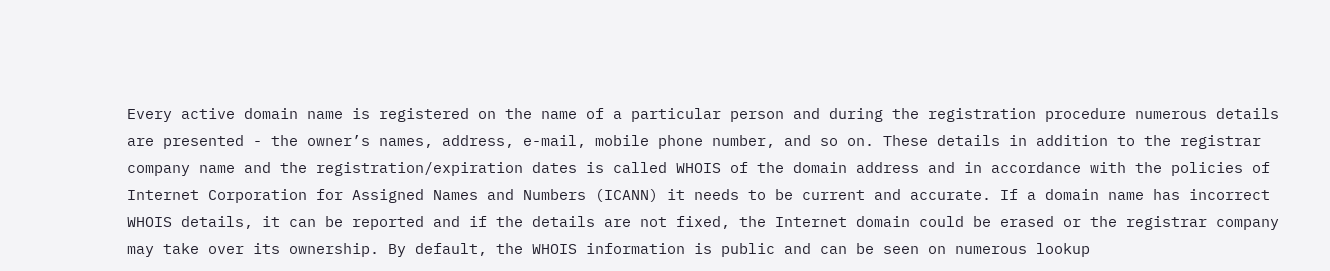Every active domain name is registered on the name of a particular person and during the registration procedure numerous details are presented - the owner’s names, address, e-mail, mobile phone number, and so on. These details in addition to the registrar company name and the registration/expiration dates is called WHOIS of the domain address and in accordance with the policies of Internet Corporation for Assigned Names and Numbers (ICANN) it needs to be current and accurate. If a domain name has incorrect WHOIS details, it can be reported and if the details are not fixed, the Internet domain could be erased or the registrar company may take over its ownership. By default, the WHOIS information is public and can be seen on numerous lookup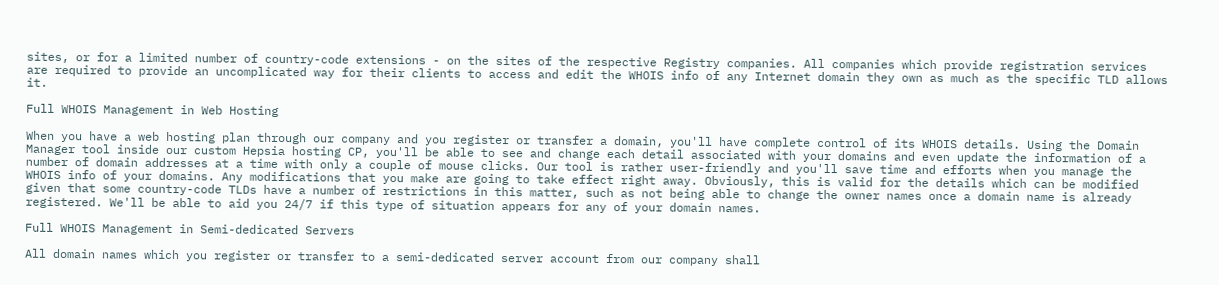sites, or for a limited number of country-code extensions - on the sites of the respective Registry companies. All companies which provide registration services are required to provide an uncomplicated way for their clients to access and edit the WHOIS info of any Internet domain they own as much as the specific TLD allows it.

Full WHOIS Management in Web Hosting

When you have a web hosting plan through our company and you register or transfer a domain, you'll have complete control of its WHOIS details. Using the Domain Manager tool inside our custom Hepsia hosting CP, you'll be able to see and change each detail associated with your domains and even update the information of a number of domain addresses at a time with only a couple of mouse clicks. Our tool is rather user-friendly and you'll save time and efforts when you manage the WHOIS info of your domains. Any modifications that you make are going to take effect right away. Obviously, this is valid for the details which can be modified given that some country-code TLDs have a number of restrictions in this matter, such as not being able to change the owner names once a domain name is already registered. We'll be able to aid you 24/7 if this type of situation appears for any of your domain names.

Full WHOIS Management in Semi-dedicated Servers

All domain names which you register or transfer to a semi-dedicated server account from our company shall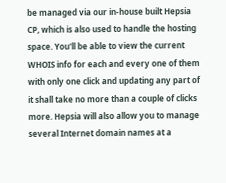be managed via our in-house built Hepsia CP, which is also used to handle the hosting space. You'll be able to view the current WHOIS info for each and every one of them with only one click and updating any part of it shall take no more than a couple of clicks more. Hepsia will also allow you to manage several Internet domain names at a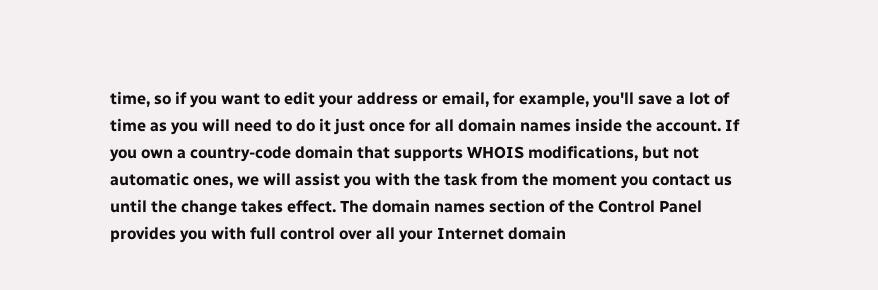time, so if you want to edit your address or email, for example, you'll save a lot of time as you will need to do it just once for all domain names inside the account. If you own a country-code domain that supports WHOIS modifications, but not automatic ones, we will assist you with the task from the moment you contact us until the change takes effect. The domain names section of the Control Panel provides you with full control over all your Internet domain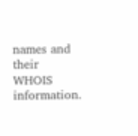names and their WHOIS information.